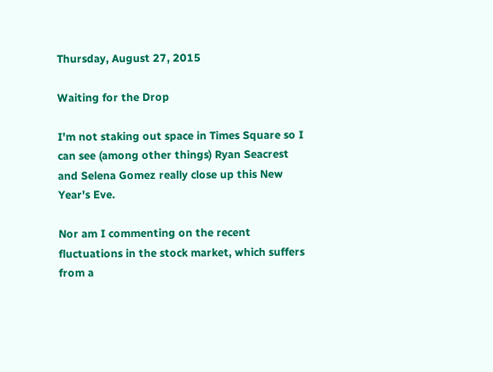Thursday, August 27, 2015

Waiting for the Drop

I'm not staking out space in Times Square so I can see (among other things) Ryan Seacrest and Selena Gomez really close up this New Year's Eve.

Nor am I commenting on the recent fluctuations in the stock market, which suffers from a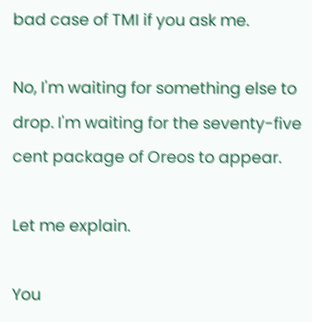bad case of TMI if you ask me.

No, I'm waiting for something else to drop. I'm waiting for the seventy-five cent package of Oreos to appear.

Let me explain.

You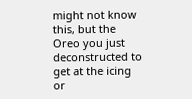might not know this, but the Oreo you just deconstructed to get at the icing or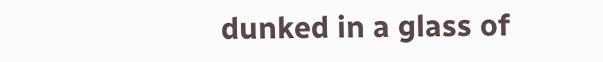dunked in a glass of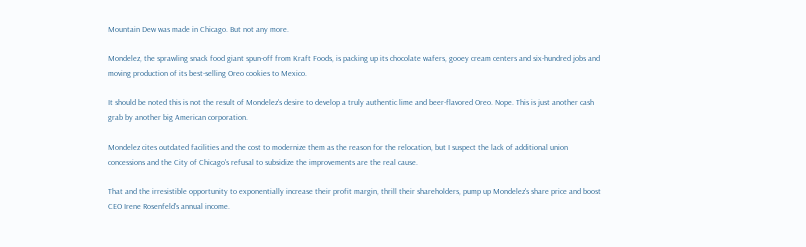Mountain Dew was made in Chicago. But not any more.

Mondelez, the sprawling snack food giant spun-off from Kraft Foods, is packing up its chocolate wafers, gooey cream centers and six-hundred jobs and moving production of its best-selling Oreo cookies to Mexico.

It should be noted this is not the result of Mondelez's desire to develop a truly authentic lime and beer-flavored Oreo. Nope. This is just another cash grab by another big American corporation.

Mondelez cites outdated facilities and the cost to modernize them as the reason for the relocation, but I suspect the lack of additional union concessions and the City of Chicago's refusal to subsidize the improvements are the real cause.

That and the irresistible opportunity to exponentially increase their profit margin, thrill their shareholders, pump up Mondelez's share price and boost CEO Irene Rosenfeld's annual income.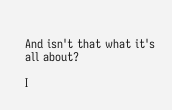And isn't that what it's all about?

I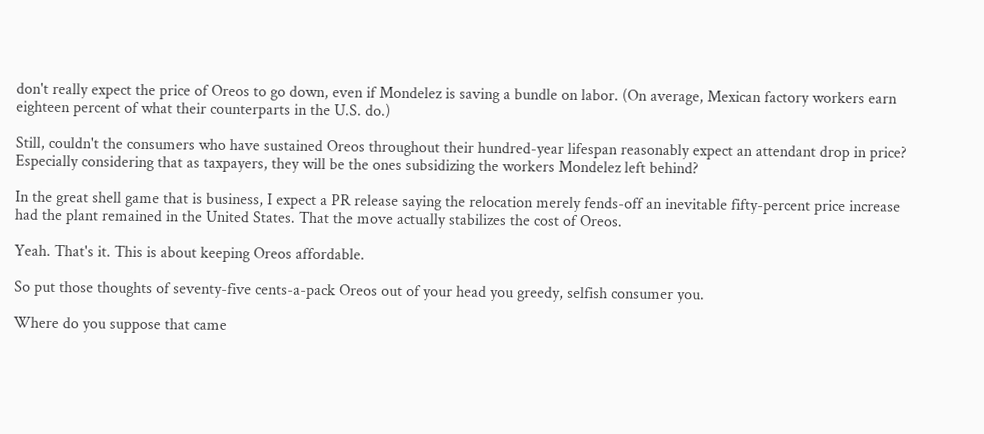don't really expect the price of Oreos to go down, even if Mondelez is saving a bundle on labor. (On average, Mexican factory workers earn eighteen percent of what their counterparts in the U.S. do.)

Still, couldn't the consumers who have sustained Oreos throughout their hundred-year lifespan reasonably expect an attendant drop in price? Especially considering that as taxpayers, they will be the ones subsidizing the workers Mondelez left behind?

In the great shell game that is business, I expect a PR release saying the relocation merely fends-off an inevitable fifty-percent price increase had the plant remained in the United States. That the move actually stabilizes the cost of Oreos.

Yeah. That's it. This is about keeping Oreos affordable.

So put those thoughts of seventy-five cents-a-pack Oreos out of your head you greedy, selfish consumer you.

Where do you suppose that came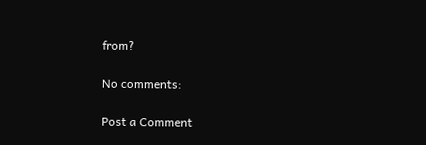from?

No comments:

Post a Comment